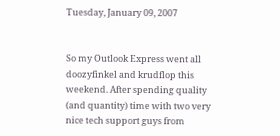Tuesday, January 09, 2007


So my Outlook Express went all doozyfinkel and krudflop this weekend. After spending quality (and quantity) time with two very nice tech support guys from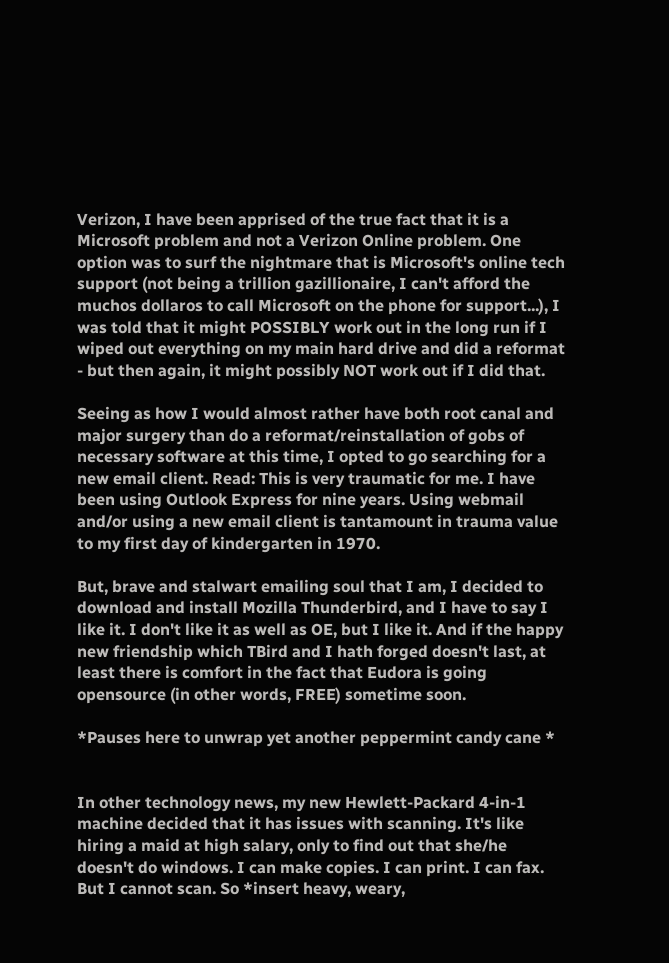Verizon, I have been apprised of the true fact that it is a Microsoft problem and not a Verizon Online problem. One option was to surf the nightmare that is Microsoft's online tech support (not being a trillion gazillionaire, I can't afford the muchos dollaros to call Microsoft on the phone for support...), I was told that it might POSSIBLY work out in the long run if I wiped out everything on my main hard drive and did a reformat - but then again, it might possibly NOT work out if I did that.

Seeing as how I would almost rather have both root canal and major surgery than do a reformat/reinstallation of gobs of necessary software at this time, I opted to go searching for a new email client. Read: This is very traumatic for me. I have been using Outlook Express for nine years. Using webmail and/or using a new email client is tantamount in trauma value to my first day of kindergarten in 1970.

But, brave and stalwart emailing soul that I am, I decided to download and install Mozilla Thunderbird, and I have to say I like it. I don't like it as well as OE, but I like it. And if the happy new friendship which TBird and I hath forged doesn't last, at least there is comfort in the fact that Eudora is going opensource (in other words, FREE) sometime soon.

*Pauses here to unwrap yet another peppermint candy cane *


In other technology news, my new Hewlett-Packard 4-in-1 machine decided that it has issues with scanning. It's like hiring a maid at high salary, only to find out that she/he doesn't do windows. I can make copies. I can print. I can fax. But I cannot scan. So *insert heavy, weary,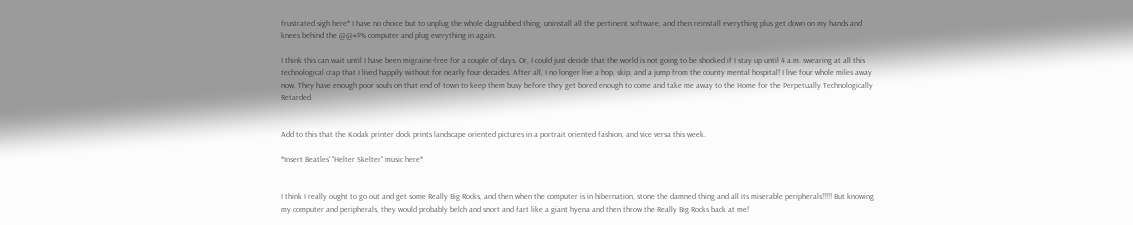frustrated sigh here* I have no choice but to unplug the whole dagnabbed thing, uninstall all the pertinent software, and then reinstall everything plus get down on my hands and knees behind the @@#$% computer and plug everything in again.

I think this can wait until I have been migraine-free for a couple of days. Or, I could just decide that the world is not going to be shocked if I stay up until 4 a.m. swearing at all this technological crap that I lived happily without for nearly four decades. After all, I no longer live a hop, skip, and a jump from the county mental hospital! I live four whole miles away now. They have enough poor souls on that end of town to keep them busy before they get bored enough to come and take me away to the Home for the Perpetually Technologically Retarded.


Add to this that the Kodak printer dock prints landscape oriented pictures in a portrait oriented fashion, and vice versa this week.

*Insert Beatles' "Helter Skelter" music here*


I think I really ought to go out and get some Really Big Rocks, and then when the computer is in hibernation, stone the damned thing and all its miserable peripherals!!!!! But knowing my computer and peripherals, they would probably belch and snort and fart like a giant hyena and then throw the Really Big Rocks back at me!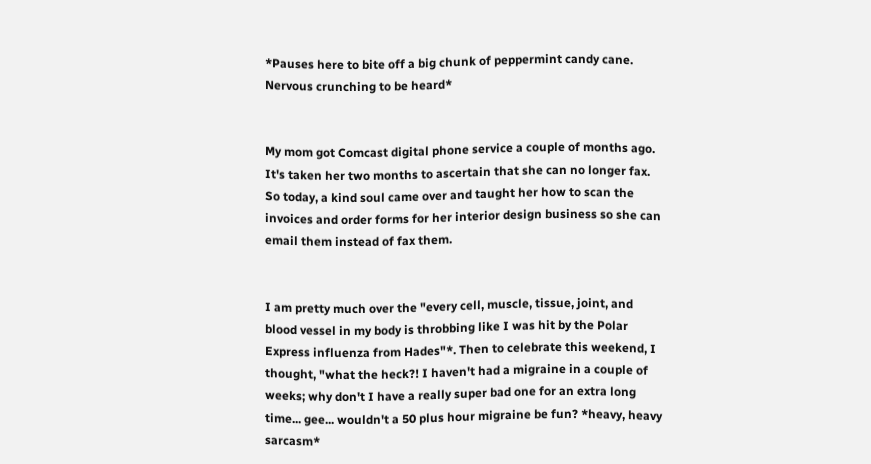*Pauses here to bite off a big chunk of peppermint candy cane. Nervous crunching to be heard*


My mom got Comcast digital phone service a couple of months ago. It's taken her two months to ascertain that she can no longer fax. So today, a kind soul came over and taught her how to scan the invoices and order forms for her interior design business so she can email them instead of fax them.


I am pretty much over the "every cell, muscle, tissue, joint, and blood vessel in my body is throbbing like I was hit by the Polar Express influenza from Hades"*. Then to celebrate this weekend, I thought, "what the heck?! I haven't had a migraine in a couple of weeks; why don't I have a really super bad one for an extra long time... gee... wouldn't a 50 plus hour migraine be fun? *heavy, heavy sarcasm*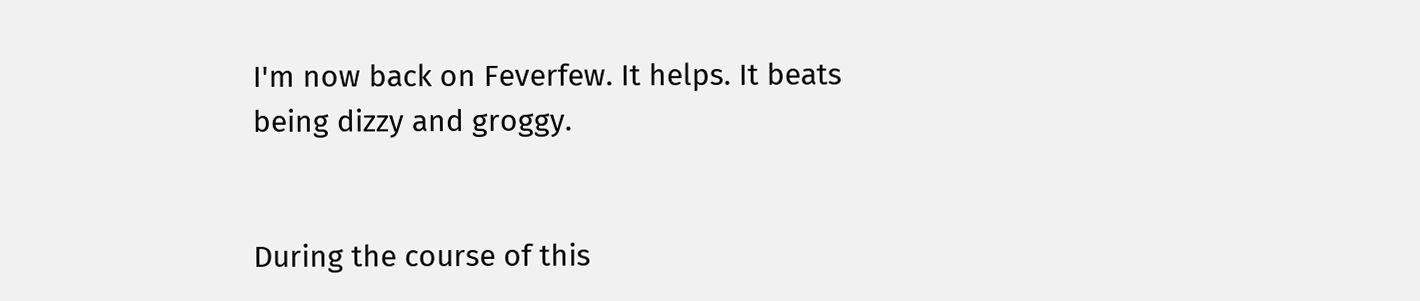I'm now back on Feverfew. It helps. It beats being dizzy and groggy.


During the course of this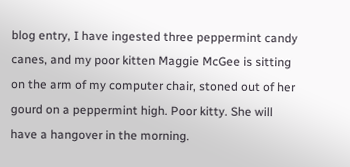blog entry, I have ingested three peppermint candy canes, and my poor kitten Maggie McGee is sitting on the arm of my computer chair, stoned out of her gourd on a peppermint high. Poor kitty. She will have a hangover in the morning.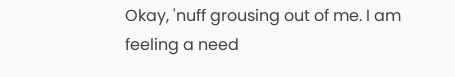Okay, 'nuff grousing out of me. I am feeling a need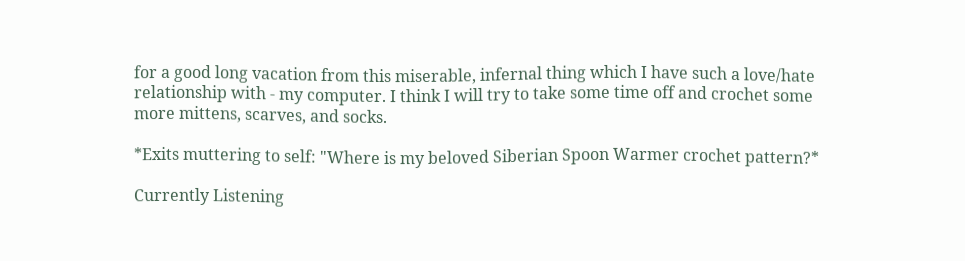for a good long vacation from this miserable, infernal thing which I have such a love/hate relationship with - my computer. I think I will try to take some time off and crochet some more mittens, scarves, and socks.

*Exits muttering to self: "Where is my beloved Siberian Spoon Warmer crochet pattern?*

Currently Listening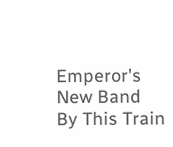Emperor's New Band
By This Train